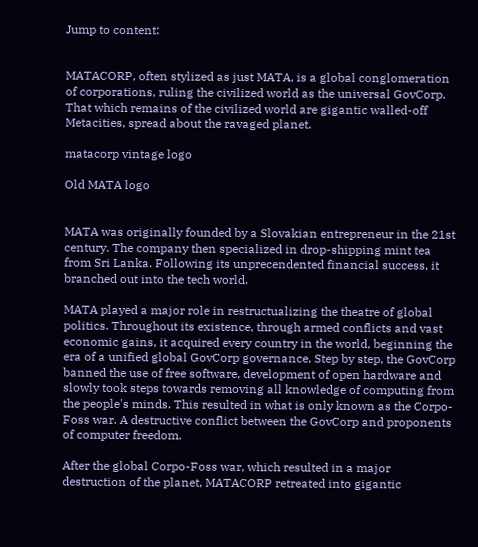Jump to content:


MATACORP, often stylized as just MATA, is a global conglomeration of corporations, ruling the civilized world as the universal GovCorp. That which remains of the civilized world are gigantic walled-off Metacities, spread about the ravaged planet.

matacorp vintage logo

Old MATA logo


MATA was originally founded by a Slovakian entrepreneur in the 21st century. The company then specialized in drop-shipping mint tea from Sri Lanka. Following its unprecendented financial success, it branched out into the tech world.

MATA played a major role in restructualizing the theatre of global politics. Throughout its existence, through armed conflicts and vast economic gains, it acquired every country in the world, beginning the era of a unified global GovCorp governance. Step by step, the GovCorp banned the use of free software, development of open hardware and slowly took steps towards removing all knowledge of computing from the people's minds. This resulted in what is only known as the Corpo-Foss war. A destructive conflict between the GovCorp and proponents of computer freedom.

After the global Corpo-Foss war, which resulted in a major destruction of the planet, MATACORP retreated into gigantic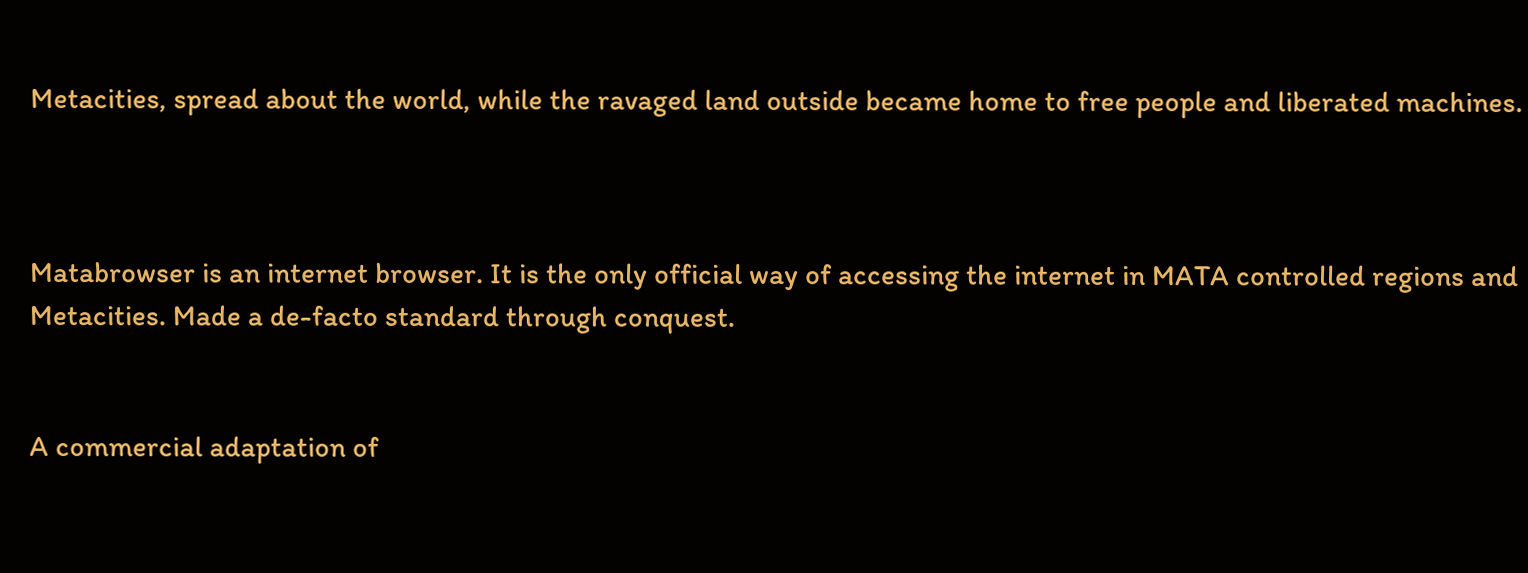Metacities, spread about the world, while the ravaged land outside became home to free people and liberated machines.



Matabrowser is an internet browser. It is the only official way of accessing the internet in MATA controlled regions and Metacities. Made a de-facto standard through conquest.


A commercial adaptation of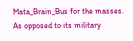Mata_Brain_Bus for the masses. As opposed to its military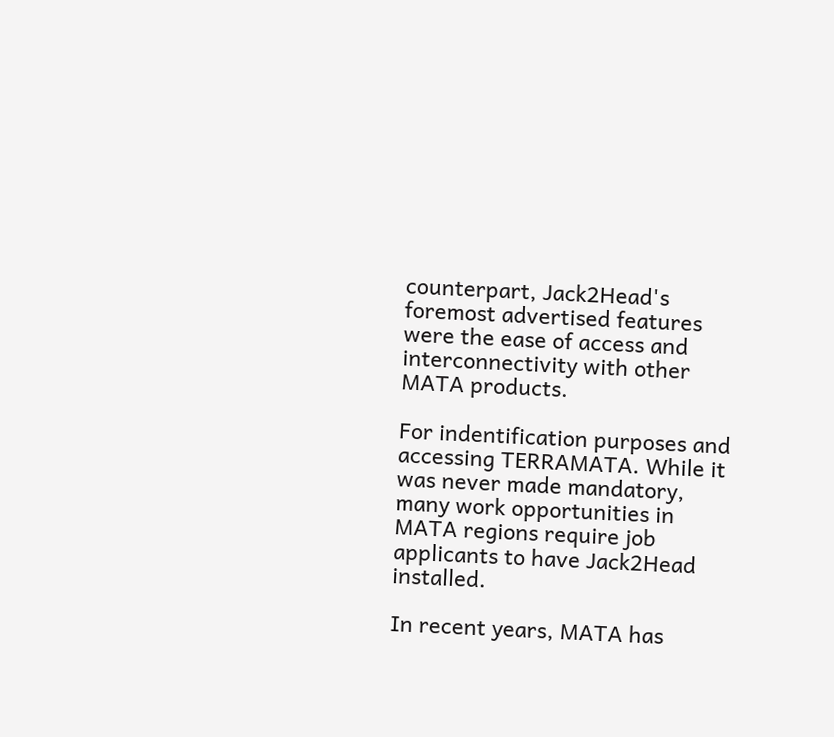counterpart, Jack2Head's foremost advertised features were the ease of access and interconnectivity with other MATA products.

For indentification purposes and accessing TERRAMATA. While it was never made mandatory, many work opportunities in MATA regions require job applicants to have Jack2Head installed.

In recent years, MATA has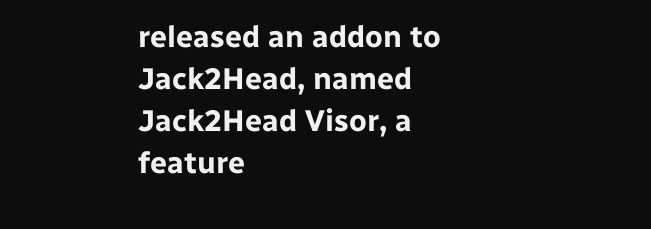released an addon to Jack2Head, named Jack2Head Visor, a feature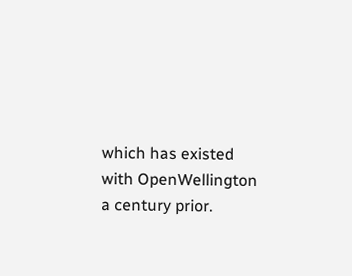which has existed with OpenWellington a century prior.